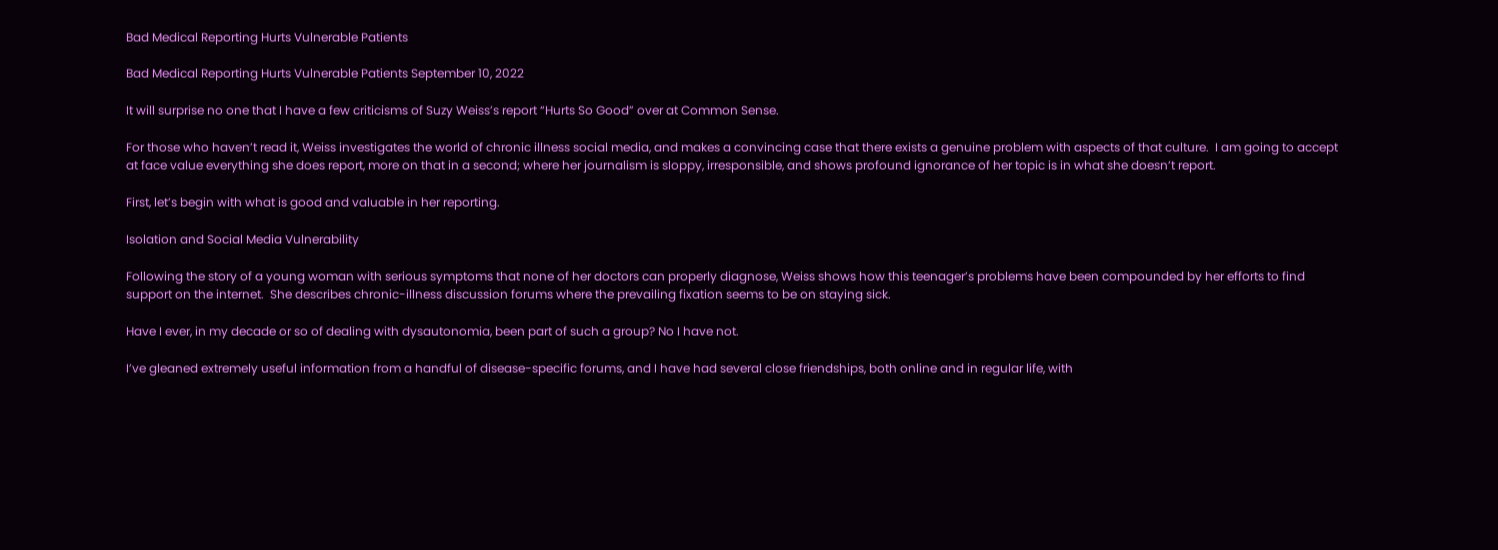Bad Medical Reporting Hurts Vulnerable Patients

Bad Medical Reporting Hurts Vulnerable Patients September 10, 2022

It will surprise no one that I have a few criticisms of Suzy Weiss’s report “Hurts So Good” over at Common Sense.

For those who haven’t read it, Weiss investigates the world of chronic illness social media, and makes a convincing case that there exists a genuine problem with aspects of that culture.  I am going to accept at face value everything she does report, more on that in a second; where her journalism is sloppy, irresponsible, and shows profound ignorance of her topic is in what she doesn’t report.

First, let’s begin with what is good and valuable in her reporting.

Isolation and Social Media Vulnerability

Following the story of a young woman with serious symptoms that none of her doctors can properly diagnose, Weiss shows how this teenager’s problems have been compounded by her efforts to find support on the internet.  She describes chronic-illness discussion forums where the prevailing fixation seems to be on staying sick.

Have I ever, in my decade or so of dealing with dysautonomia, been part of such a group? No I have not.

I’ve gleaned extremely useful information from a handful of disease-specific forums, and I have had several close friendships, both online and in regular life, with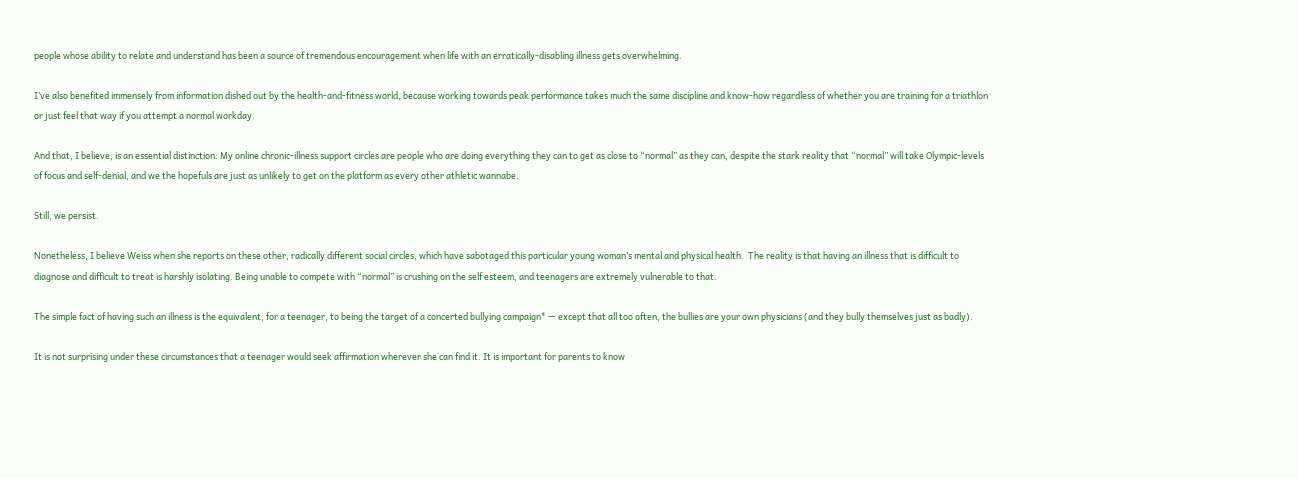people whose ability to relate and understand has been a source of tremendous encouragement when life with an erratically-disabling illness gets overwhelming.

I’ve also benefited immensely from information dished out by the health-and-fitness world, because working towards peak performance takes much the same discipline and know-how regardless of whether you are training for a triathlon or just feel that way if you attempt a normal workday.

And that, I believe, is an essential distinction: My online chronic-illness support circles are people who are doing everything they can to get as close to “normal” as they can, despite the stark reality that “normal” will take Olympic-levels of focus and self-denial, and we the hopefuls are just as unlikely to get on the platform as every other athletic wannabe.

Still, we persist.

Nonetheless, I believe Weiss when she reports on these other, radically different social circles, which have sabotaged this particular young woman’s mental and physical health.  The reality is that having an illness that is difficult to diagnose and difficult to treat is harshly isolating. Being unable to compete with “normal” is crushing on the self esteem, and teenagers are extremely vulnerable to that.

The simple fact of having such an illness is the equivalent, for a teenager, to being the target of a concerted bullying campaign* — except that all too often, the bullies are your own physicians (and they bully themselves just as badly).

It is not surprising under these circumstances that a teenager would seek affirmation wherever she can find it. It is important for parents to know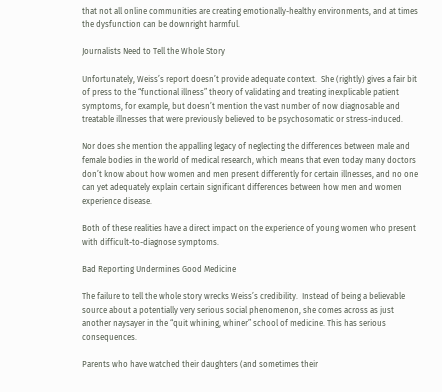that not all online communities are creating emotionally-healthy environments, and at times the dysfunction can be downright harmful.

Journalists Need to Tell the Whole Story

Unfortunately, Weiss’s report doesn’t provide adequate context.  She (rightly) gives a fair bit of press to the “functional illness” theory of validating and treating inexplicable patient symptoms, for example, but doesn’t mention the vast number of now diagnosable and treatable illnesses that were previously believed to be psychosomatic or stress-induced.

Nor does she mention the appalling legacy of neglecting the differences between male and female bodies in the world of medical research, which means that even today many doctors don’t know about how women and men present differently for certain illnesses, and no one can yet adequately explain certain significant differences between how men and women experience disease.

Both of these realities have a direct impact on the experience of young women who present with difficult-to-diagnose symptoms.

Bad Reporting Undermines Good Medicine

The failure to tell the whole story wrecks Weiss’s credibility.  Instead of being a believable source about a potentially very serious social phenomenon, she comes across as just another naysayer in the “quit whining, whiner” school of medicine. This has serious consequences.

Parents who have watched their daughters (and sometimes their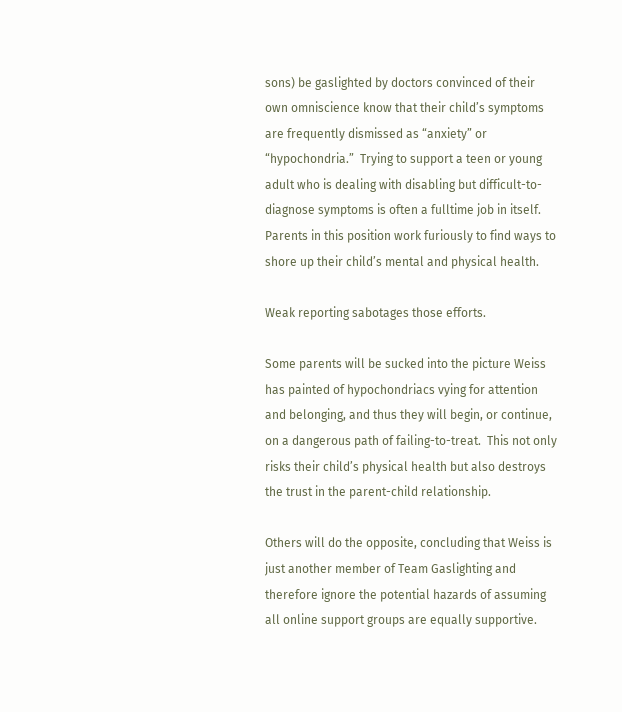sons) be gaslighted by doctors convinced of their own omniscience know that their child’s symptoms are frequently dismissed as “anxiety” or “hypochondria.”  Trying to support a teen or young adult who is dealing with disabling but difficult-to-diagnose symptoms is often a fulltime job in itself. Parents in this position work furiously to find ways to shore up their child’s mental and physical health.

Weak reporting sabotages those efforts.

Some parents will be sucked into the picture Weiss has painted of hypochondriacs vying for attention and belonging, and thus they will begin, or continue, on a dangerous path of failing-to-treat.  This not only risks their child’s physical health but also destroys the trust in the parent-child relationship.

Others will do the opposite, concluding that Weiss is just another member of Team Gaslighting and therefore ignore the potential hazards of assuming all online support groups are equally supportive.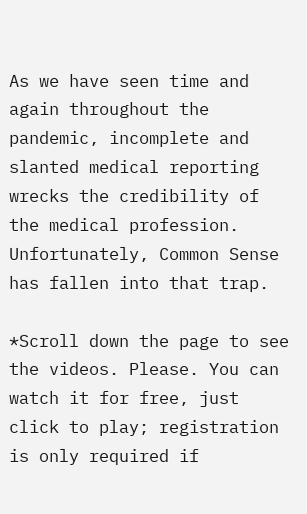As we have seen time and again throughout the pandemic, incomplete and slanted medical reporting wrecks the credibility of the medical profession. Unfortunately, Common Sense has fallen into that trap.

*Scroll down the page to see the videos. Please. You can watch it for free, just click to play; registration is only required if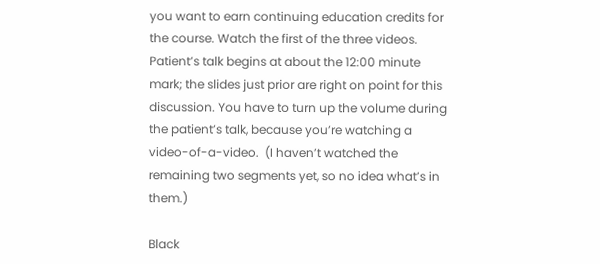you want to earn continuing education credits for the course. Watch the first of the three videos.  Patient’s talk begins at about the 12:00 minute mark; the slides just prior are right on point for this discussion. You have to turn up the volume during the patient’s talk, because you’re watching a video-of-a-video.  (I haven’t watched the remaining two segments yet, so no idea what’s in them.)

Black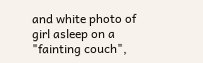and white photo of girl asleep on a "fainting couch",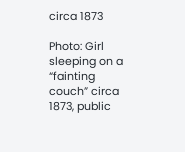circa 1873

Photo: Girl sleeping on a “fainting couch” circa 1873, public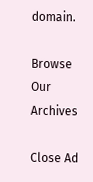domain.

Browse Our Archives

Close Ad